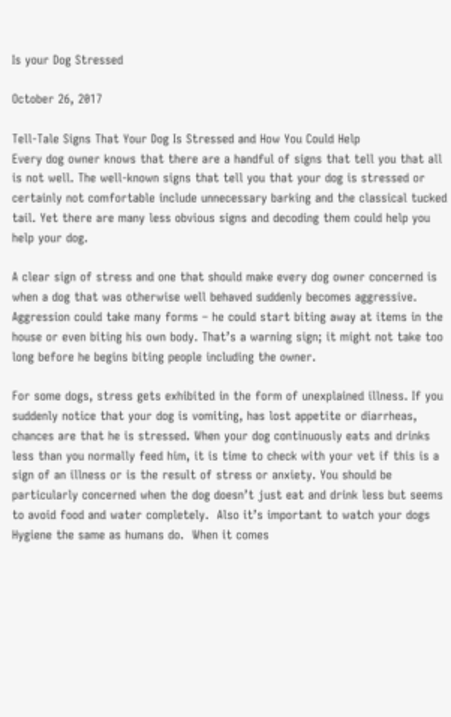Is your Dog Stressed

October 26, 2017

Tell-Tale Signs That Your Dog Is Stressed and How You Could Help
Every dog owner knows that there are a handful of signs that tell you that all is not well. The well-known signs that tell you that your dog is stressed or certainly not comfortable include unnecessary barking and the classical tucked tail. Yet there are many less obvious signs and decoding them could help you help your dog.

A clear sign of stress and one that should make every dog owner concerned is when a dog that was otherwise well behaved suddenly becomes aggressive. Aggression could take many forms – he could start biting away at items in the house or even biting his own body. That’s a warning sign; it might not take too long before he begins biting people including the owner.

For some dogs, stress gets exhibited in the form of unexplained illness. If you suddenly notice that your dog is vomiting, has lost appetite or diarrheas, chances are that he is stressed. When your dog continuously eats and drinks less than you normally feed him, it is time to check with your vet if this is a sign of an illness or is the result of stress or anxiety. You should be particularly concerned when the dog doesn’t just eat and drink less but seems to avoid food and water completely.  Also it’s important to watch your dogs Hygiene the same as humans do.  When it comes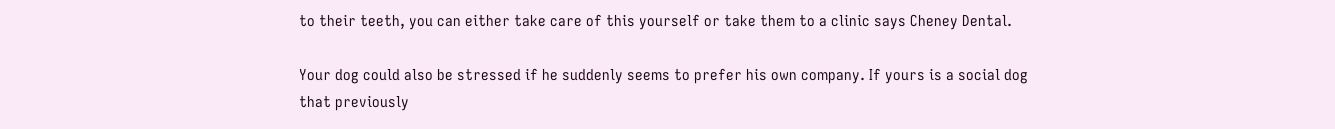to their teeth, you can either take care of this yourself or take them to a clinic says Cheney Dental.

Your dog could also be stressed if he suddenly seems to prefer his own company. If yours is a social dog that previously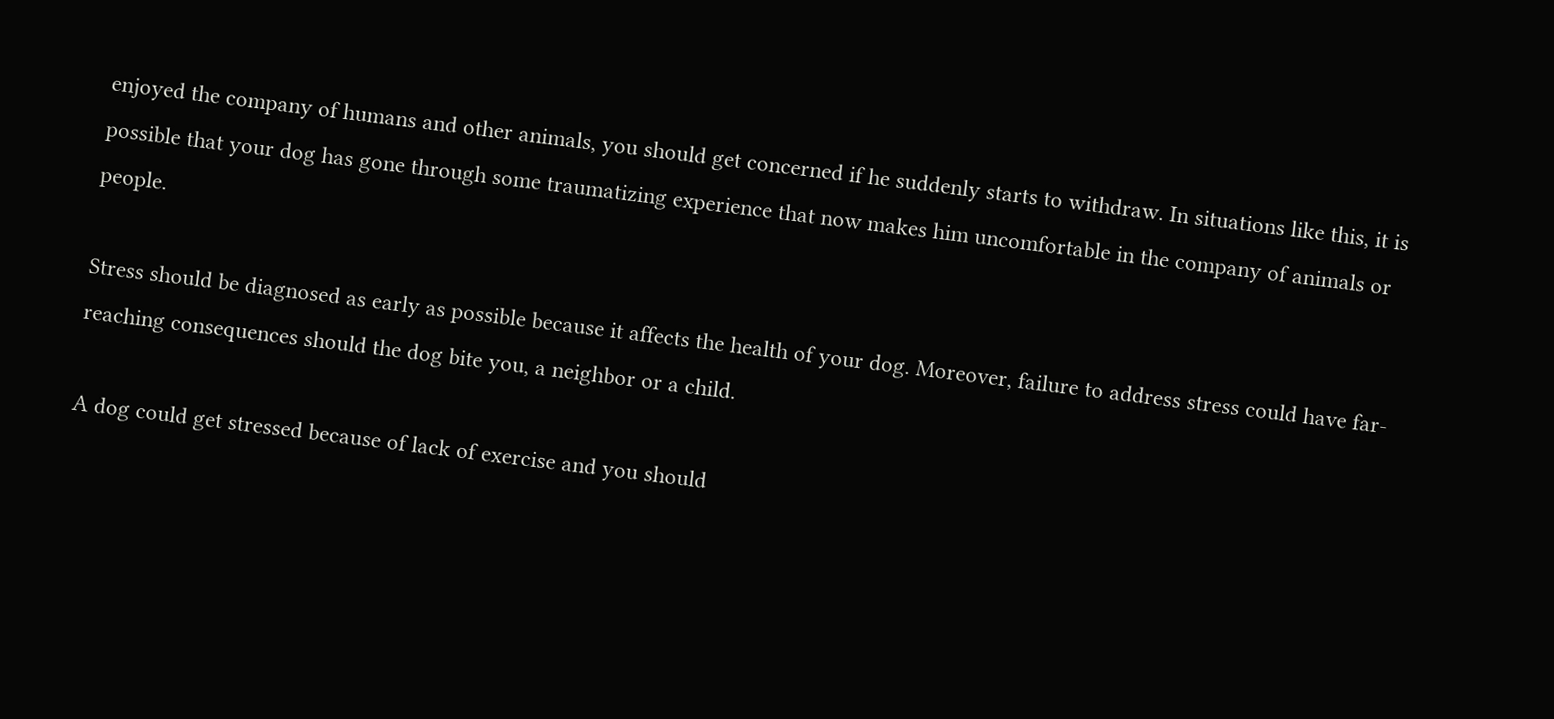enjoyed the company of humans and other animals, you should get concerned if he suddenly starts to withdraw. In situations like this, it is possible that your dog has gone through some traumatizing experience that now makes him uncomfortable in the company of animals or people.

Stress should be diagnosed as early as possible because it affects the health of your dog. Moreover, failure to address stress could have far-reaching consequences should the dog bite you, a neighbor or a child.

A dog could get stressed because of lack of exercise and you should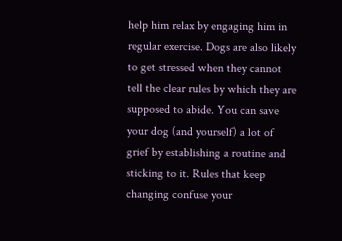help him relax by engaging him in regular exercise. Dogs are also likely to get stressed when they cannot tell the clear rules by which they are supposed to abide. You can save your dog (and yourself) a lot of grief by establishing a routine and sticking to it. Rules that keep changing confuse your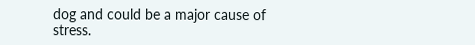dog and could be a major cause of stress.